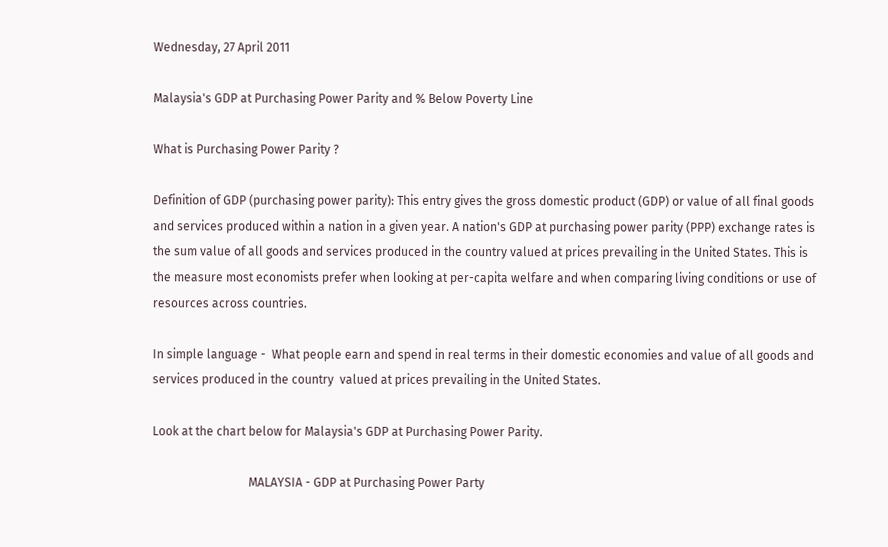Wednesday, 27 April 2011

Malaysia's GDP at Purchasing Power Parity and % Below Poverty Line

What is Purchasing Power Parity ?

Definition of GDP (purchasing power parity): This entry gives the gross domestic product (GDP) or value of all final goods and services produced within a nation in a given year. A nation's GDP at purchasing power parity (PPP) exchange rates is the sum value of all goods and services produced in the country valued at prices prevailing in the United States. This is the measure most economists prefer when looking at per-capita welfare and when comparing living conditions or use of resources across countries.

In simple language -  What people earn and spend in real terms in their domestic economies and value of all goods and services produced in the country  valued at prices prevailing in the United States.

Look at the chart below for Malaysia's GDP at Purchasing Power Parity.

                                MALAYSIA - GDP at Purchasing Power Party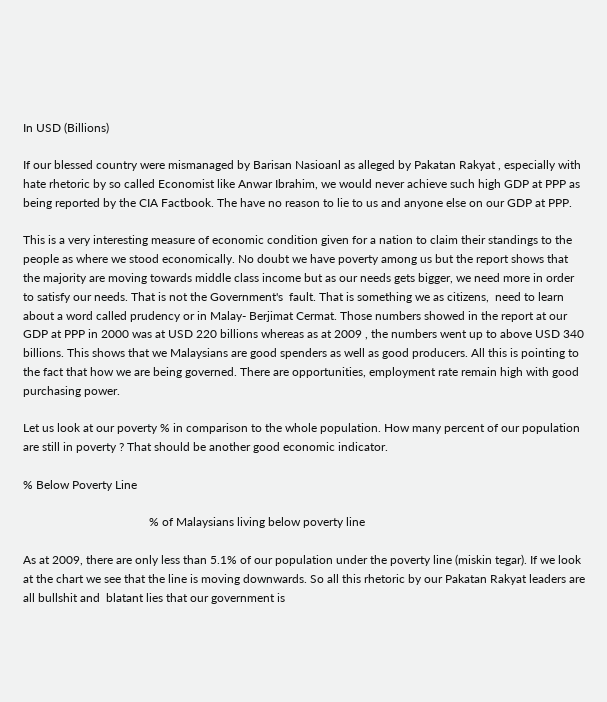In USD (Billions)

If our blessed country were mismanaged by Barisan Nasioanl as alleged by Pakatan Rakyat , especially with hate rhetoric by so called Economist like Anwar Ibrahim, we would never achieve such high GDP at PPP as being reported by the CIA Factbook. The have no reason to lie to us and anyone else on our GDP at PPP.

This is a very interesting measure of economic condition given for a nation to claim their standings to the people as where we stood economically. No doubt we have poverty among us but the report shows that the majority are moving towards middle class income but as our needs gets bigger, we need more in order to satisfy our needs. That is not the Government's  fault. That is something we as citizens,  need to learn about a word called prudency or in Malay- Berjimat Cermat. Those numbers showed in the report at our GDP at PPP in 2000 was at USD 220 billions whereas as at 2009 , the numbers went up to above USD 340 billions. This shows that we Malaysians are good spenders as well as good producers. All this is pointing to the fact that how we are being governed. There are opportunities, employment rate remain high with good purchasing power.

Let us look at our poverty % in comparison to the whole population. How many percent of our population are still in poverty ? That should be another good economic indicator.

% Below Poverty Line

                                          % of Malaysians living below poverty line

As at 2009, there are only less than 5.1% of our population under the poverty line (miskin tegar). If we look at the chart we see that the line is moving downwards. So all this rhetoric by our Pakatan Rakyat leaders are all bullshit and  blatant lies that our government is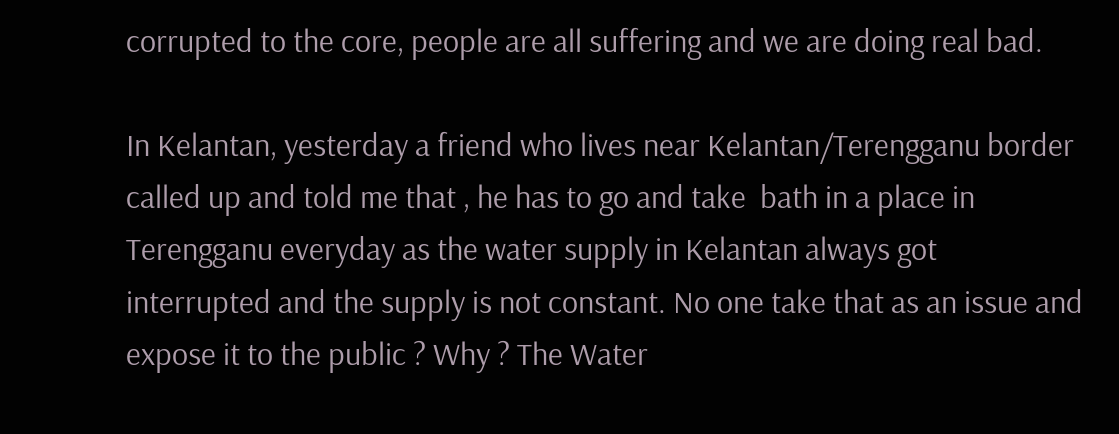corrupted to the core, people are all suffering and we are doing real bad.

In Kelantan, yesterday a friend who lives near Kelantan/Terengganu border called up and told me that , he has to go and take  bath in a place in Terengganu everyday as the water supply in Kelantan always got interrupted and the supply is not constant. No one take that as an issue and expose it to the public ? Why ? The Water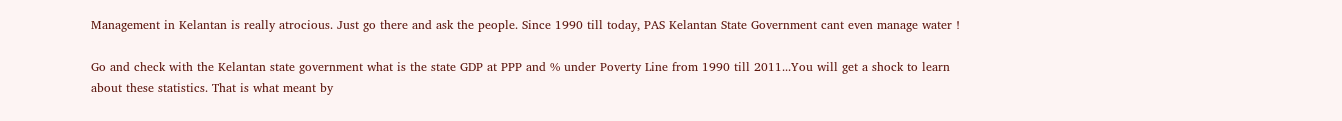Management in Kelantan is really atrocious. Just go there and ask the people. Since 1990 till today, PAS Kelantan State Government cant even manage water !

Go and check with the Kelantan state government what is the state GDP at PPP and % under Poverty Line from 1990 till 2011...You will get a shock to learn about these statistics. That is what meant by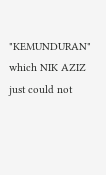"KEMUNDURAN" which NIK AZIZ just could not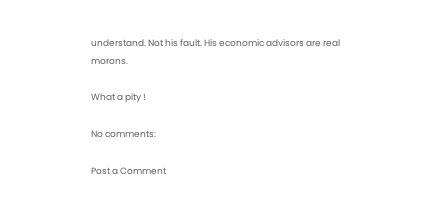understand. Not his fault. His economic advisors are real morons.

What a pity !

No comments:

Post a Comment